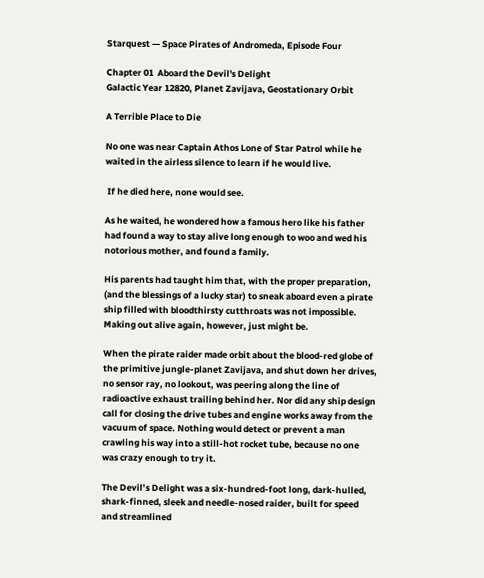Starquest — Space Pirates of Andromeda, Episode Four

Chapter 01  Aboard the Devil's Delight
Galactic Year 12820, Planet Zavijava, Geostationary Orbit

A Terrible Place to Die

No one was near Captain Athos Lone of Star Patrol while he waited in the airless silence to learn if he would live.

 If he died here, none would see.

As he waited, he wondered how a famous hero like his father had found a way to stay alive long enough to woo and wed his notorious mother, and found a family.

His parents had taught him that, with the proper preparation, (and the blessings of a lucky star) to sneak aboard even a pirate ship filled with bloodthirsty cutthroats was not impossible. Making out alive again, however, just might be.

When the pirate raider made orbit about the blood-red globe of the primitive jungle-planet Zavijava, and shut down her drives, no sensor ray, no lookout, was peering along the line of radioactive exhaust trailing behind her. Nor did any ship design call for closing the drive tubes and engine works away from the vacuum of space. Nothing would detect or prevent a man crawling his way into a still-hot rocket tube, because no one was crazy enough to try it.

The Devil’s Delight was a six-hundred-foot long, dark-hulled, shark-finned, sleek and needle-nosed raider, built for speed and streamlined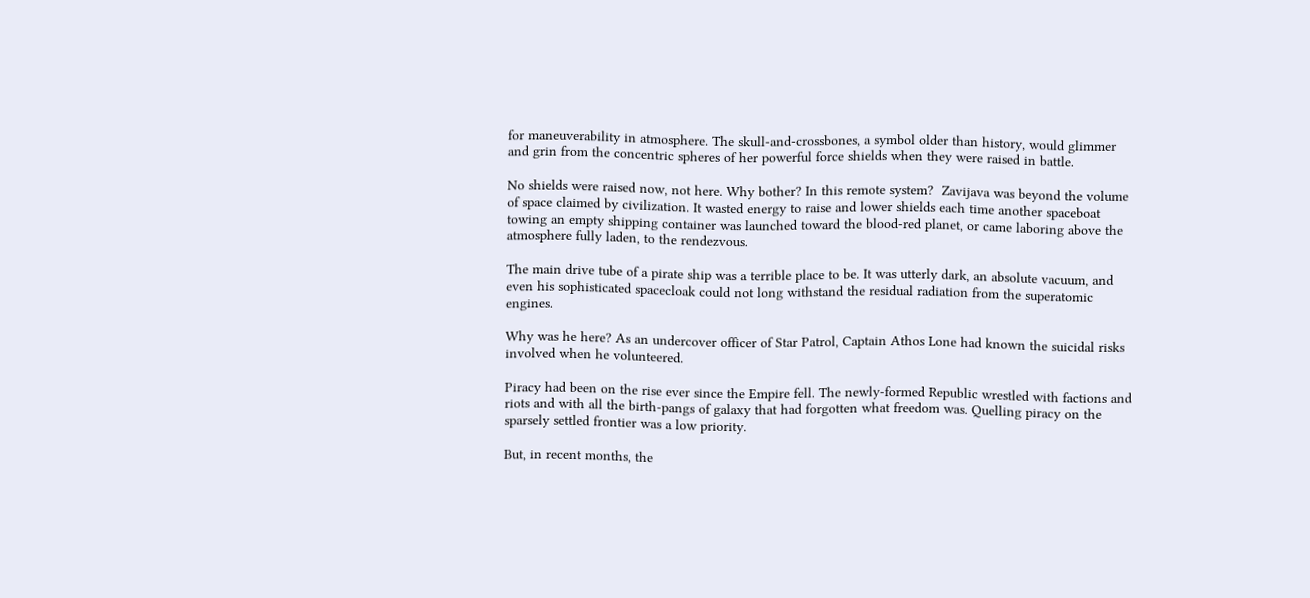for maneuverability in atmosphere. The skull-and-crossbones, a symbol older than history, would glimmer and grin from the concentric spheres of her powerful force shields when they were raised in battle.

No shields were raised now, not here. Why bother? In this remote system?  Zavijava was beyond the volume of space claimed by civilization. It wasted energy to raise and lower shields each time another spaceboat towing an empty shipping container was launched toward the blood-red planet, or came laboring above the atmosphere fully laden, to the rendezvous.

The main drive tube of a pirate ship was a terrible place to be. It was utterly dark, an absolute vacuum, and even his sophisticated spacecloak could not long withstand the residual radiation from the superatomic engines.

Why was he here? As an undercover officer of Star Patrol, Captain Athos Lone had known the suicidal risks involved when he volunteered.

Piracy had been on the rise ever since the Empire fell. The newly-formed Republic wrestled with factions and riots and with all the birth-pangs of galaxy that had forgotten what freedom was. Quelling piracy on the sparsely settled frontier was a low priority.

But, in recent months, the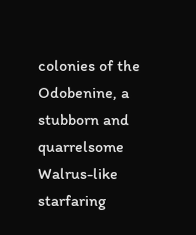colonies of the Odobenine, a stubborn and quarrelsome Walrus-like starfaring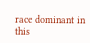race dominant in this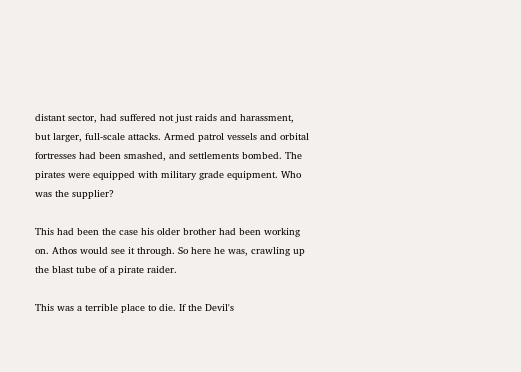distant sector, had suffered not just raids and harassment, but larger, full-scale attacks. Armed patrol vessels and orbital fortresses had been smashed, and settlements bombed. The pirates were equipped with military grade equipment. Who was the supplier?

This had been the case his older brother had been working on. Athos would see it through. So here he was, crawling up the blast tube of a pirate raider.

This was a terrible place to die. If the Devil's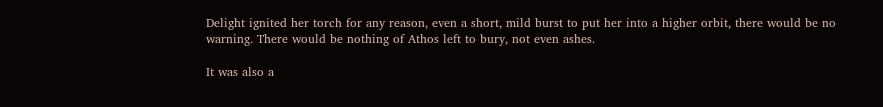Delight ignited her torch for any reason, even a short, mild burst to put her into a higher orbit, there would be no warning. There would be nothing of Athos left to bury, not even ashes.

It was also a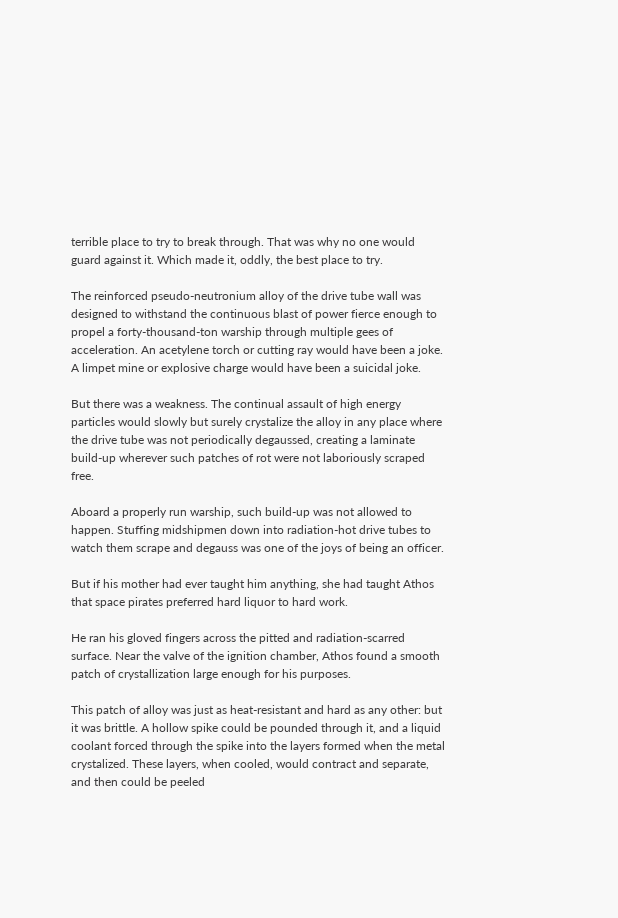terrible place to try to break through. That was why no one would guard against it. Which made it, oddly, the best place to try.

The reinforced pseudo-neutronium alloy of the drive tube wall was designed to withstand the continuous blast of power fierce enough to propel a forty-thousand-ton warship through multiple gees of acceleration. An acetylene torch or cutting ray would have been a joke. A limpet mine or explosive charge would have been a suicidal joke.

But there was a weakness. The continual assault of high energy particles would slowly but surely crystalize the alloy in any place where the drive tube was not periodically degaussed, creating a laminate build-up wherever such patches of rot were not laboriously scraped free.

Aboard a properly run warship, such build-up was not allowed to happen. Stuffing midshipmen down into radiation-hot drive tubes to watch them scrape and degauss was one of the joys of being an officer.

But if his mother had ever taught him anything, she had taught Athos that space pirates preferred hard liquor to hard work.

He ran his gloved fingers across the pitted and radiation-scarred surface. Near the valve of the ignition chamber, Athos found a smooth patch of crystallization large enough for his purposes.

This patch of alloy was just as heat-resistant and hard as any other: but it was brittle. A hollow spike could be pounded through it, and a liquid coolant forced through the spike into the layers formed when the metal crystalized. These layers, when cooled, would contract and separate, and then could be peeled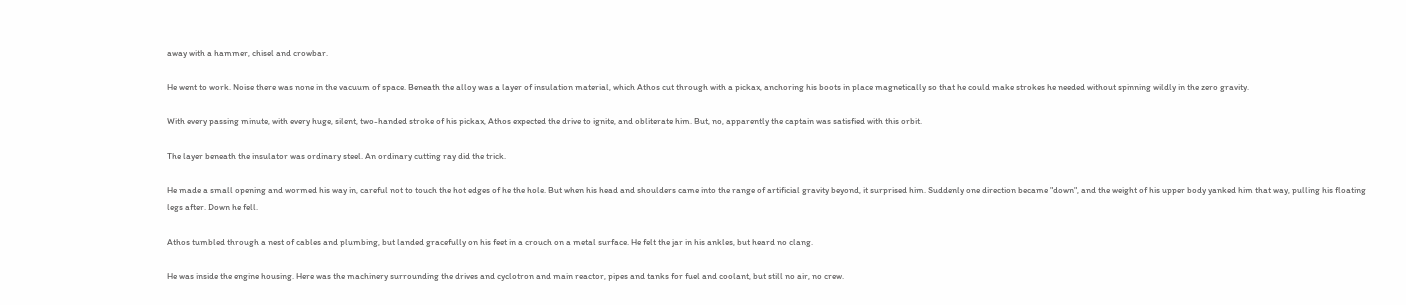away with a hammer, chisel and crowbar.

He went to work. Noise there was none in the vacuum of space. Beneath the alloy was a layer of insulation material, which Athos cut through with a pickax, anchoring his boots in place magnetically so that he could make strokes he needed without spinning wildly in the zero gravity.

With every passing minute, with every huge, silent, two-handed stroke of his pickax, Athos expected the drive to ignite, and obliterate him. But, no, apparently the captain was satisfied with this orbit.

The layer beneath the insulator was ordinary steel. An ordinary cutting ray did the trick.

He made a small opening and wormed his way in, careful not to touch the hot edges of he the hole. But when his head and shoulders came into the range of artificial gravity beyond, it surprised him. Suddenly one direction became "down", and the weight of his upper body yanked him that way, pulling his floating legs after. Down he fell.

Athos tumbled through a nest of cables and plumbing, but landed gracefully on his feet in a crouch on a metal surface. He felt the jar in his ankles, but heard no clang.

He was inside the engine housing. Here was the machinery surrounding the drives and cyclotron and main reactor, pipes and tanks for fuel and coolant, but still no air, no crew.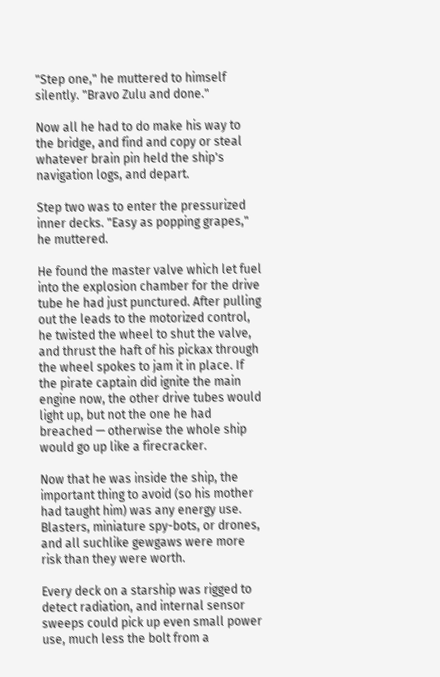"Step one," he muttered to himself silently. "Bravo Zulu and done."

Now all he had to do make his way to the bridge, and find and copy or steal whatever brain pin held the ship's navigation logs, and depart.

Step two was to enter the pressurized inner decks. "Easy as popping grapes," he muttered.

He found the master valve which let fuel into the explosion chamber for the drive tube he had just punctured. After pulling out the leads to the motorized control, he twisted the wheel to shut the valve, and thrust the haft of his pickax through the wheel spokes to jam it in place. If the pirate captain did ignite the main engine now, the other drive tubes would light up, but not the one he had breached — otherwise the whole ship would go up like a firecracker.

Now that he was inside the ship, the important thing to avoid (so his mother had taught him) was any energy use. Blasters, miniature spy-bots, or drones, and all suchlike gewgaws were more risk than they were worth.

Every deck on a starship was rigged to detect radiation, and internal sensor sweeps could pick up even small power use, much less the bolt from a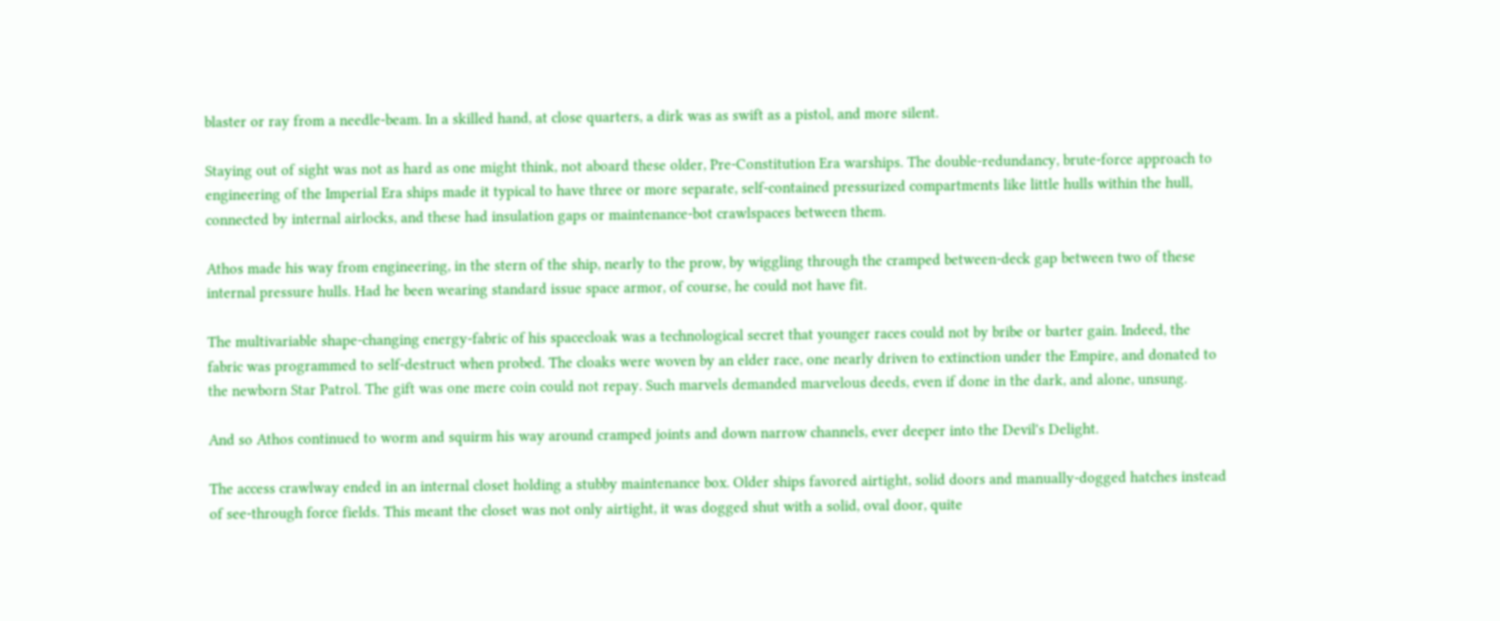blaster or ray from a needle-beam. In a skilled hand, at close quarters, a dirk was as swift as a pistol, and more silent.

Staying out of sight was not as hard as one might think, not aboard these older, Pre-Constitution Era warships. The double-redundancy, brute-force approach to engineering of the Imperial Era ships made it typical to have three or more separate, self-contained pressurized compartments like little hulls within the hull, connected by internal airlocks, and these had insulation gaps or maintenance-bot crawlspaces between them.

Athos made his way from engineering, in the stern of the ship, nearly to the prow, by wiggling through the cramped between-deck gap between two of these internal pressure hulls. Had he been wearing standard issue space armor, of course, he could not have fit.

The multivariable shape-changing energy-fabric of his spacecloak was a technological secret that younger races could not by bribe or barter gain. Indeed, the fabric was programmed to self-destruct when probed. The cloaks were woven by an elder race, one nearly driven to extinction under the Empire, and donated to the newborn Star Patrol. The gift was one mere coin could not repay. Such marvels demanded marvelous deeds, even if done in the dark, and alone, unsung.

And so Athos continued to worm and squirm his way around cramped joints and down narrow channels, ever deeper into the Devil's Delight.

The access crawlway ended in an internal closet holding a stubby maintenance box. Older ships favored airtight, solid doors and manually-dogged hatches instead of see-through force fields. This meant the closet was not only airtight, it was dogged shut with a solid, oval door, quite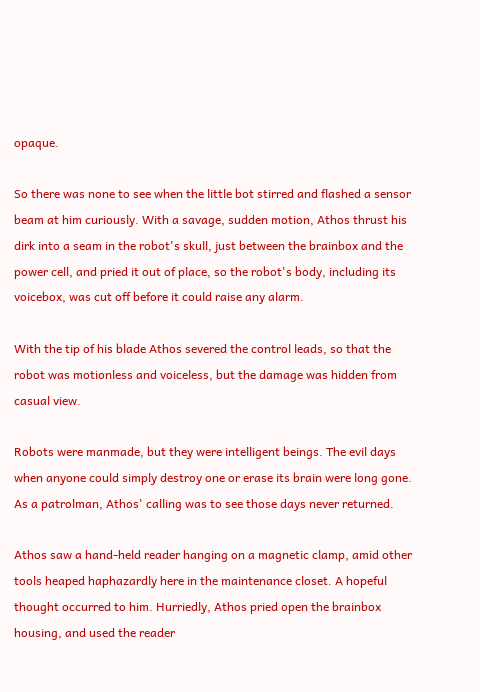opaque.

So there was none to see when the little bot stirred and flashed a sensor beam at him curiously. With a savage, sudden motion, Athos thrust his dirk into a seam in the robot's skull, just between the brainbox and the power cell, and pried it out of place, so the robot's body, including its voicebox, was cut off before it could raise any alarm.

With the tip of his blade Athos severed the control leads, so that the robot was motionless and voiceless, but the damage was hidden from casual view.

Robots were manmade, but they were intelligent beings. The evil days when anyone could simply destroy one or erase its brain were long gone. As a patrolman, Athos' calling was to see those days never returned.

Athos saw a hand-held reader hanging on a magnetic clamp, amid other tools heaped haphazardly here in the maintenance closet. A hopeful thought occurred to him. Hurriedly, Athos pried open the brainbox housing, and used the reader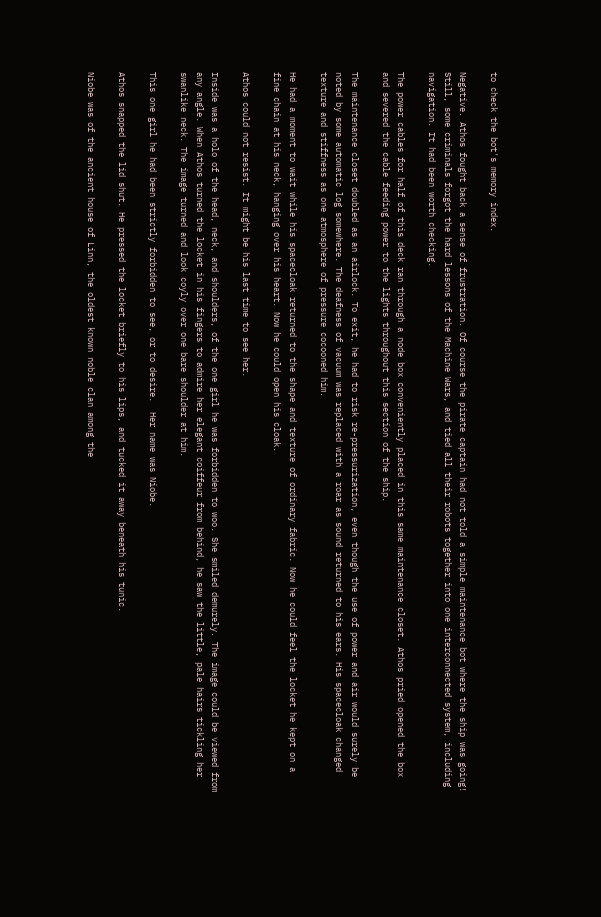to check the bot's memory index.

Negative. Athos fought back a sense of frustration. Of course the pirate captain had not told a simple maintenance bot where the ship was going! Still, some criminals forgot the hard lessons of the Machine Wars, and tied all their robots together into one interconnected system, including navigation. It had been worth checking.

The power cables for half of this deck ran through a node box conveniently placed in this same maintenance closet. Athos pried opened the box and severed the cable feeding power to the lights throughout this section of the ship.

The maintenance closet doubled as an airlock. To exit, he had to risk re-pressurization, even though the use of power and air would surely be noted by some automatic log somewhere. The deafness of vacuum was replaced with a roar as sound returned to his ears. His spacecloak changed texture and stiffness as one atmosphere of pressure cocooned him.

He had a moment to wait while his spacecloak returned to the shape and texture of ordinary fabric. Now he could feel the locket he kept on a fine chain at his neck, hanging over his heart. Now he could open his cloak.

Athos could not resist. It might be his last time to see her.

Inside was a holo of the head, neck, and shoulders, of the one girl he was forbidden to woo. She smiled demurely. The image could be viewed from any angle. When Athos turned the locket in his fingers to admire her elegant coiffeur from behind, he saw the little, pale hairs tickling her swanlike neck. The image turned and look coyly over one bare shoulder at him.

This one girl he had been strictly forbidden to see, or to desire.  Her name was Niobe.

Athos snapped the lid shut. He pressed the locket briefly to his lips, and tucked it away beneath his tunic.

Niobe was of the ancient house of Linn, the oldest known noble clan among the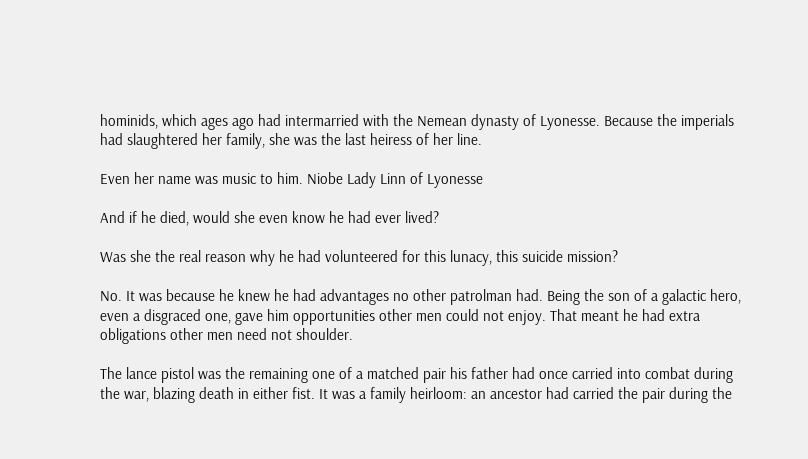hominids, which ages ago had intermarried with the Nemean dynasty of Lyonesse. Because the imperials had slaughtered her family, she was the last heiress of her line.

Even her name was music to him. Niobe Lady Linn of Lyonesse

And if he died, would she even know he had ever lived?

Was she the real reason why he had volunteered for this lunacy, this suicide mission?

No. It was because he knew he had advantages no other patrolman had. Being the son of a galactic hero, even a disgraced one, gave him opportunities other men could not enjoy. That meant he had extra obligations other men need not shoulder.

The lance pistol was the remaining one of a matched pair his father had once carried into combat during the war, blazing death in either fist. It was a family heirloom: an ancestor had carried the pair during the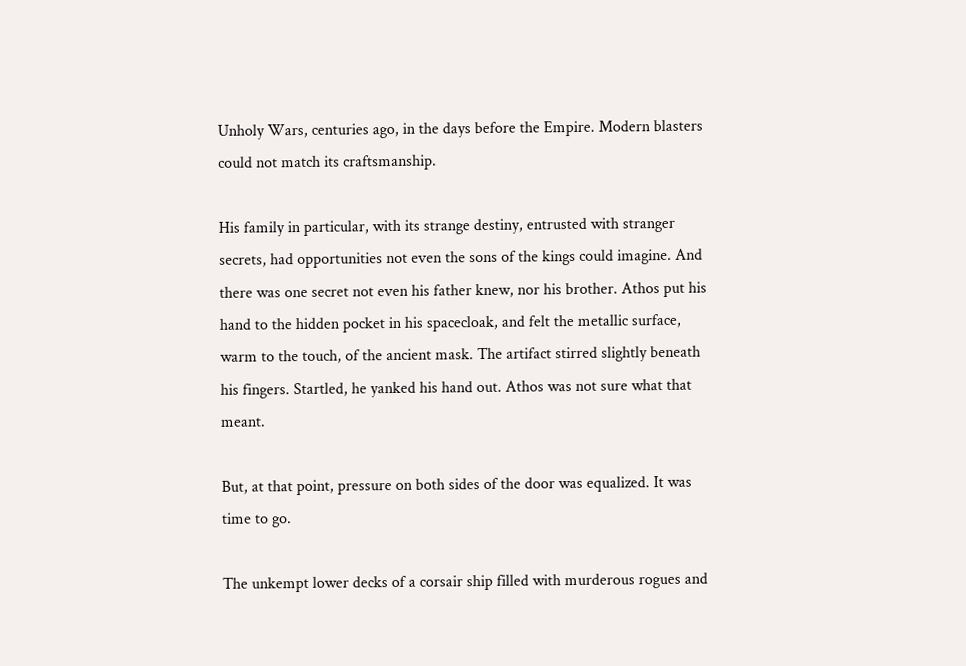Unholy Wars, centuries ago, in the days before the Empire. Modern blasters could not match its craftsmanship.

His family in particular, with its strange destiny, entrusted with stranger secrets, had opportunities not even the sons of the kings could imagine. And there was one secret not even his father knew, nor his brother. Athos put his hand to the hidden pocket in his spacecloak, and felt the metallic surface, warm to the touch, of the ancient mask. The artifact stirred slightly beneath his fingers. Startled, he yanked his hand out. Athos was not sure what that meant.

But, at that point, pressure on both sides of the door was equalized. It was time to go.

The unkempt lower decks of a corsair ship filled with murderous rogues and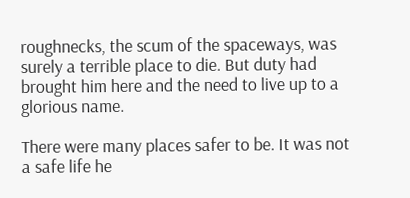roughnecks, the scum of the spaceways, was surely a terrible place to die. But duty had brought him here and the need to live up to a glorious name.

There were many places safer to be. It was not a safe life he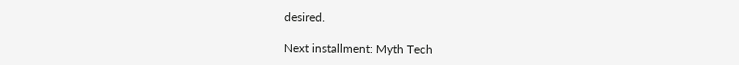desired.

Next installment: Myth Tech